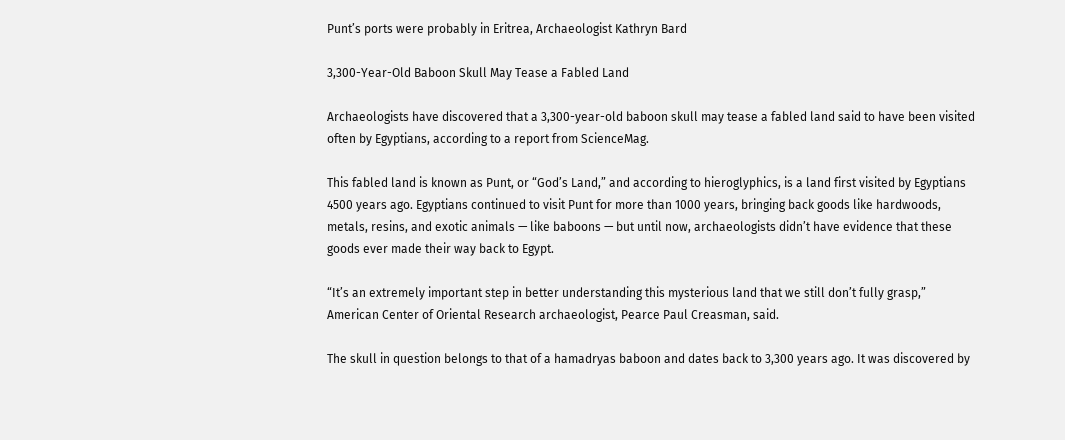Punt’s ports were probably in Eritrea, Archaeologist Kathryn Bard

3,300-Year-Old Baboon Skull May Tease a Fabled Land

Archaeologists have discovered that a 3,300-year-old baboon skull may tease a fabled land said to have been visited often by Egyptians, according to a report from ScienceMag.

This fabled land is known as Punt, or “God’s Land,” and according to hieroglyphics, is a land first visited by Egyptians 4500 years ago. Egyptians continued to visit Punt for more than 1000 years, bringing back goods like hardwoods, metals, resins, and exotic animals — like baboons — but until now, archaeologists didn’t have evidence that these goods ever made their way back to Egypt.

“It’s an extremely important step in better understanding this mysterious land that we still don’t fully grasp,” American Center of Oriental Research archaeologist, Pearce Paul Creasman, said.

The skull in question belongs to that of a hamadryas baboon and dates back to 3,300 years ago. It was discovered by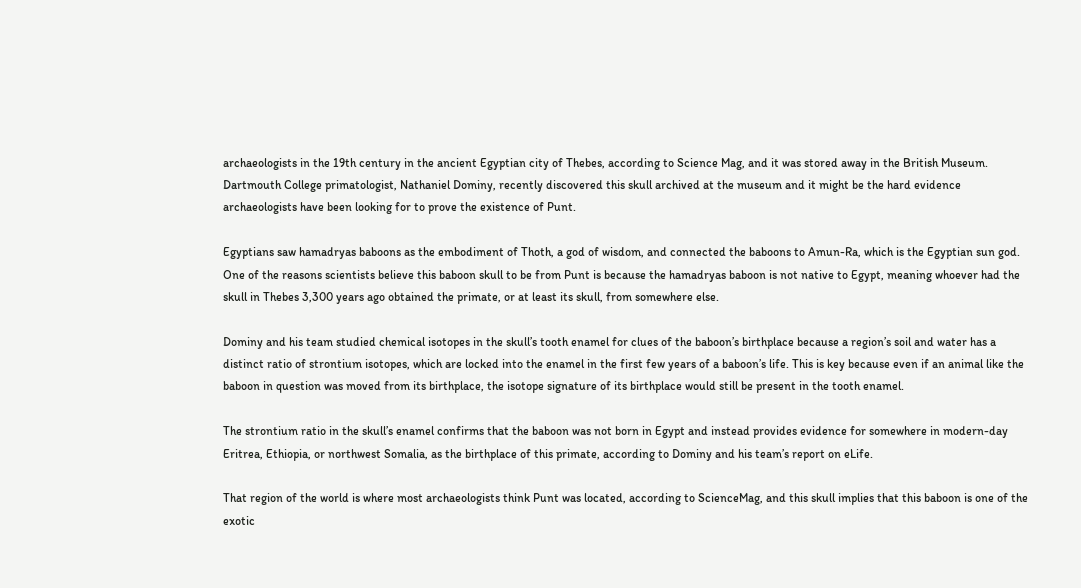archaeologists in the 19th century in the ancient Egyptian city of Thebes, according to Science Mag, and it was stored away in the British Museum. Dartmouth College primatologist, Nathaniel Dominy, recently discovered this skull archived at the museum and it might be the hard evidence archaeologists have been looking for to prove the existence of Punt.

Egyptians saw hamadryas baboons as the embodiment of Thoth, a god of wisdom, and connected the baboons to Amun-Ra, which is the Egyptian sun god. One of the reasons scientists believe this baboon skull to be from Punt is because the hamadryas baboon is not native to Egypt, meaning whoever had the skull in Thebes 3,300 years ago obtained the primate, or at least its skull, from somewhere else.

Dominy and his team studied chemical isotopes in the skull’s tooth enamel for clues of the baboon’s birthplace because a region’s soil and water has a distinct ratio of strontium isotopes, which are locked into the enamel in the first few years of a baboon’s life. This is key because even if an animal like the baboon in question was moved from its birthplace, the isotope signature of its birthplace would still be present in the tooth enamel.

The strontium ratio in the skull’s enamel confirms that the baboon was not born in Egypt and instead provides evidence for somewhere in modern-day Eritrea, Ethiopia, or northwest Somalia, as the birthplace of this primate, according to Dominy and his team’s report on eLife.

That region of the world is where most archaeologists think Punt was located, according to ScienceMag, and this skull implies that this baboon is one of the exotic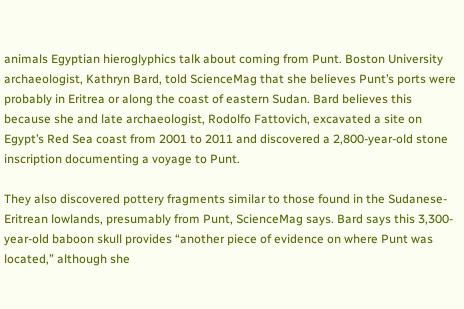animals Egyptian hieroglyphics talk about coming from Punt. Boston University archaeologist, Kathryn Bard, told ScienceMag that she believes Punt’s ports were probably in Eritrea or along the coast of eastern Sudan. Bard believes this because she and late archaeologist, Rodolfo Fattovich, excavated a site on Egypt’s Red Sea coast from 2001 to 2011 and discovered a 2,800-year-old stone inscription documenting a voyage to Punt.

They also discovered pottery fragments similar to those found in the Sudanese-Eritrean lowlands, presumably from Punt, ScienceMag says. Bard says this 3,300-year-old baboon skull provides “another piece of evidence on where Punt was located,” although she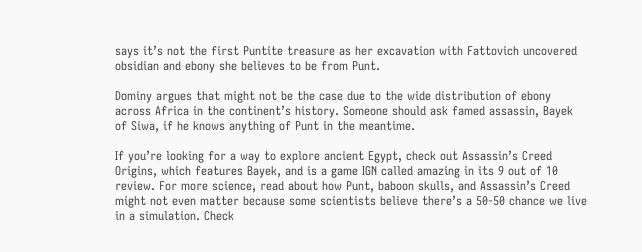says it’s not the first Puntite treasure as her excavation with Fattovich uncovered obsidian and ebony she believes to be from Punt.

Dominy argues that might not be the case due to the wide distribution of ebony across Africa in the continent’s history. Someone should ask famed assassin, Bayek of Siwa, if he knows anything of Punt in the meantime.

If you’re looking for a way to explore ancient Egypt, check out Assassin’s Creed Origins, which features Bayek, and is a game IGN called amazing in its 9 out of 10 review. For more science, read about how Punt, baboon skulls, and Assassin’s Creed might not even matter because some scientists believe there’s a 50-50 chance we live in a simulation. Check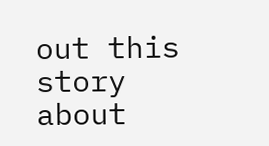out this story about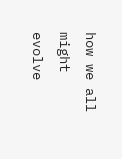how we all might evolve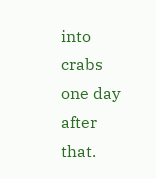into crabs one day after that.